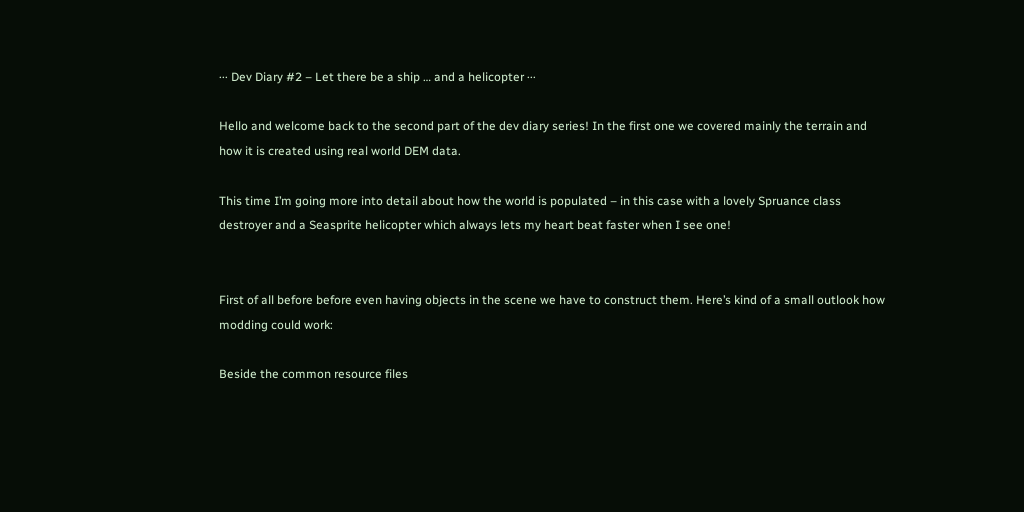··· Dev Diary #2 – Let there be a ship … and a helicopter ···

Hello and welcome back to the second part of the dev diary series! In the first one we covered mainly the terrain and how it is created using real world DEM data.

This time I’m going more into detail about how the world is populated – in this case with a lovely Spruance class destroyer and a Seasprite helicopter which always lets my heart beat faster when I see one!


First of all before before even having objects in the scene we have to construct them. Here’s kind of a small outlook how modding could work:

Beside the common resource files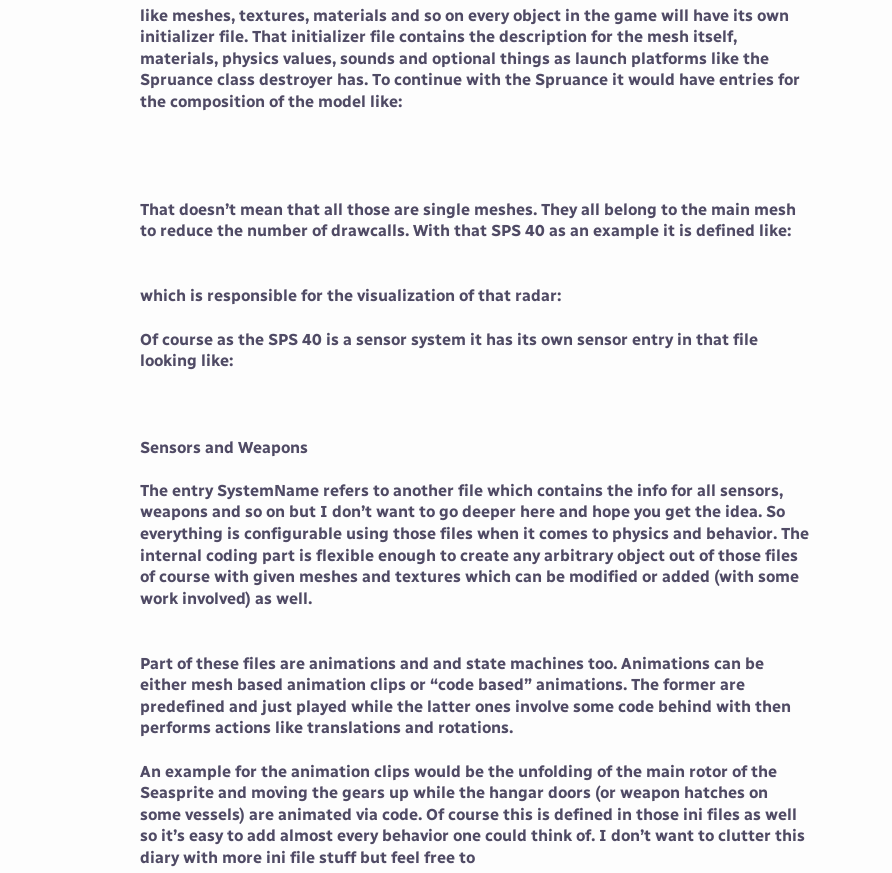like meshes, textures, materials and so on every object in the game will have its own initializer file. That initializer file contains the description for the mesh itself, materials, physics values, sounds and optional things as launch platforms like the Spruance class destroyer has. To continue with the Spruance it would have entries for the composition of the model like:




That doesn’t mean that all those are single meshes. They all belong to the main mesh to reduce the number of drawcalls. With that SPS 40 as an example it is defined like:


which is responsible for the visualization of that radar:

Of course as the SPS 40 is a sensor system it has its own sensor entry in that file looking like:



Sensors and Weapons

The entry SystemName refers to another file which contains the info for all sensors, weapons and so on but I don’t want to go deeper here and hope you get the idea. So everything is configurable using those files when it comes to physics and behavior. The internal coding part is flexible enough to create any arbitrary object out of those files of course with given meshes and textures which can be modified or added (with some work involved) as well.


Part of these files are animations and and state machines too. Animations can be either mesh based animation clips or “code based” animations. The former are predefined and just played while the latter ones involve some code behind with then performs actions like translations and rotations.

An example for the animation clips would be the unfolding of the main rotor of the Seasprite and moving the gears up while the hangar doors (or weapon hatches on some vessels) are animated via code. Of course this is defined in those ini files as well so it’s easy to add almost every behavior one could think of. I don’t want to clutter this diary with more ini file stuff but feel free to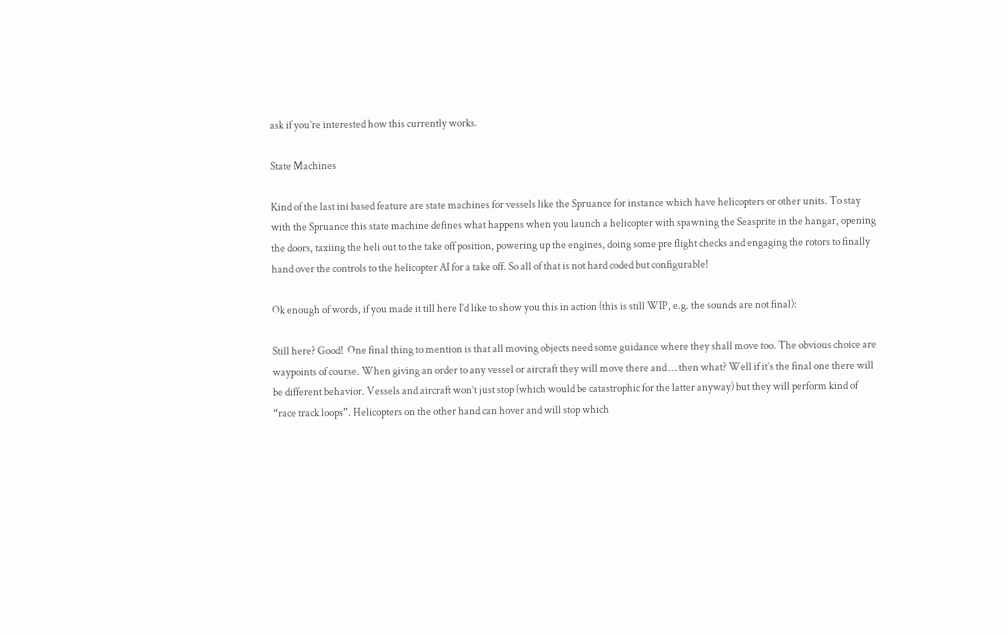ask if you’re interested how this currently works.

State Machines

Kind of the last ini based feature are state machines for vessels like the Spruance for instance which have helicopters or other units. To stay with the Spruance this state machine defines what happens when you launch a helicopter with spawning the Seasprite in the hangar, opening the doors, taxiing the heli out to the take off position, powering up the engines, doing some pre flight checks and engaging the rotors to finally hand over the controls to the helicopter AI for a take off. So all of that is not hard coded but configurable!

Ok enough of words, if you made it till here I’d like to show you this in action (this is still WIP, e.g. the sounds are not final):

Still here? Good!  One final thing to mention is that all moving objects need some guidance where they shall move too. The obvious choice are waypoints of course. When giving an order to any vessel or aircraft they will move there and … then what? Well if it’s the final one there will be different behavior. Vessels and aircraft won’t just stop (which would be catastrophic for the latter anyway) but they will perform kind of “race track loops”. Helicopters on the other hand can hover and will stop which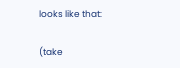looks like that:

(take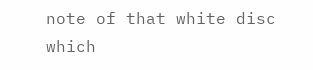note of that white disc which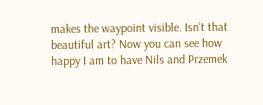makes the waypoint visible. Isn’t that beautiful art? Now you can see how happy I am to have Nils and Przemek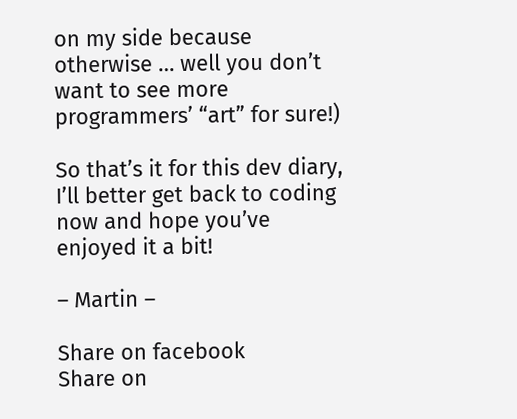on my side because otherwise … well you don’t want to see more programmers’ “art” for sure!)

So that’s it for this dev diary, I’ll better get back to coding now and hope you’ve enjoyed it a bit!

– Martin –

Share on facebook
Share on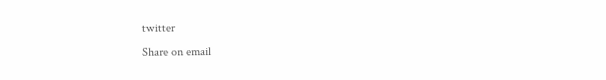twitter
Share on email